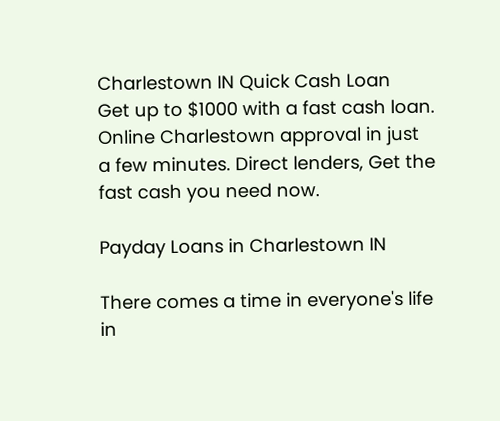Charlestown IN Quick Cash Loan
Get up to $1000 with a fast cash loan. Online Charlestown approval in just a few minutes. Direct lenders, Get the fast cash you need now.

Payday Loans in Charlestown IN

There comes a time in everyone's life in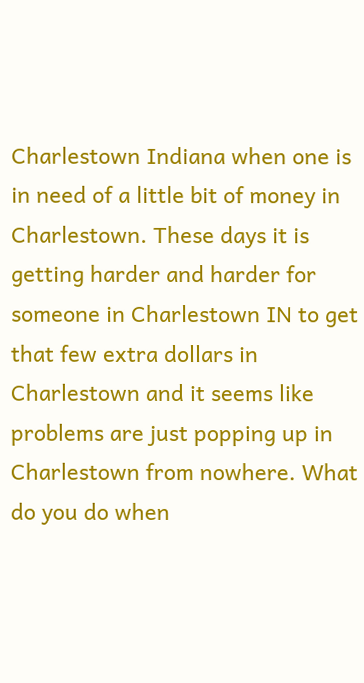Charlestown Indiana when one is in need of a little bit of money in Charlestown. These days it is getting harder and harder for someone in Charlestown IN to get that few extra dollars in Charlestown and it seems like problems are just popping up in Charlestown from nowhere. What do you do when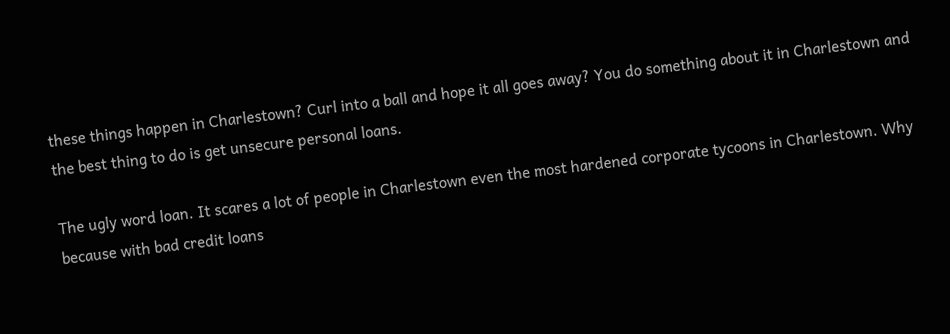these things happen in Charlestown? Curl into a ball and hope it all goes away? You do something about it in Charlestown and the best thing to do is get unsecure personal loans.

The ugly word loan. It scares a lot of people in Charlestown even the most hardened corporate tycoons in Charlestown. Why because with bad credit loans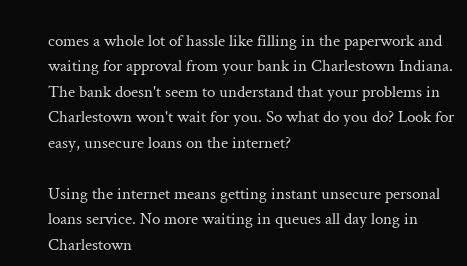comes a whole lot of hassle like filling in the paperwork and waiting for approval from your bank in Charlestown Indiana. The bank doesn't seem to understand that your problems in Charlestown won't wait for you. So what do you do? Look for easy, unsecure loans on the internet?

Using the internet means getting instant unsecure personal loans service. No more waiting in queues all day long in Charlestown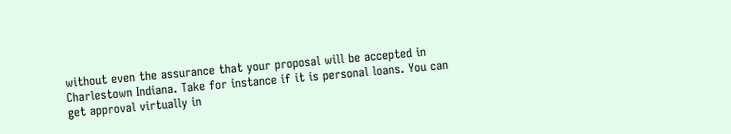without even the assurance that your proposal will be accepted in Charlestown Indiana. Take for instance if it is personal loans. You can get approval virtually in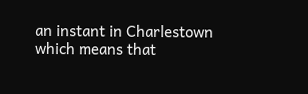an instant in Charlestown which means that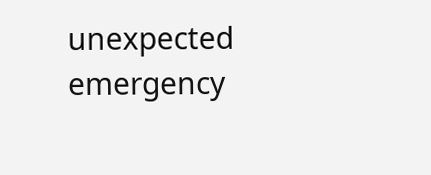unexpected emergency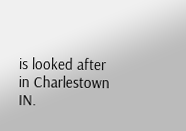is looked after in Charlestown IN.